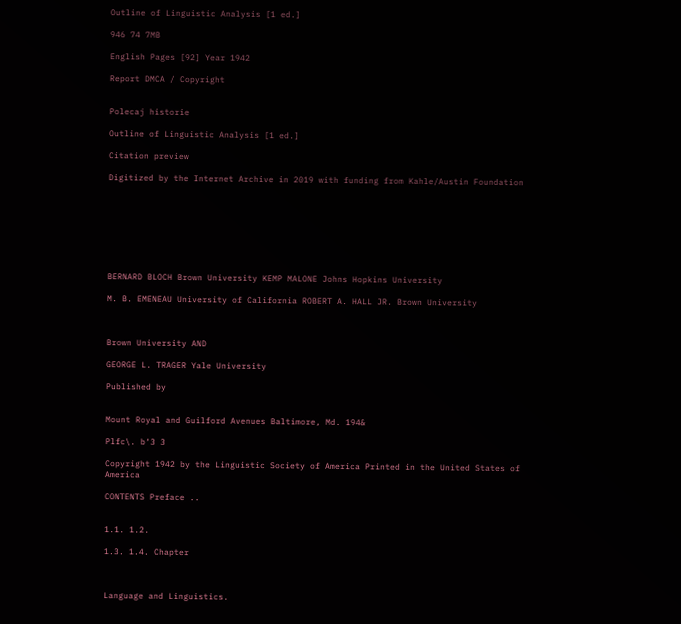Outline of Linguistic Analysis [1 ed.]

946 74 7MB

English Pages [92] Year 1942

Report DMCA / Copyright


Polecaj historie

Outline of Linguistic Analysis [1 ed.]

Citation preview

Digitized by the Internet Archive in 2019 with funding from Kahle/Austin Foundation








BERNARD BLOCH Brown University KEMP MALONE Johns Hopkins University

M. B. EMENEAU University of California ROBERT A. HALL JR. Brown University



Brown University AND

GEORGE L. TRAGER Yale University

Published by


Mount Royal and Guilford Avenues Baltimore, Md. 194&

Plfc\. b‘3 3

Copyright 1942 by the Linguistic Society of America Printed in the United States of America

CONTENTS Preface ..


1.1. 1.2.

1.3. 1.4. Chapter



Language and Linguistics.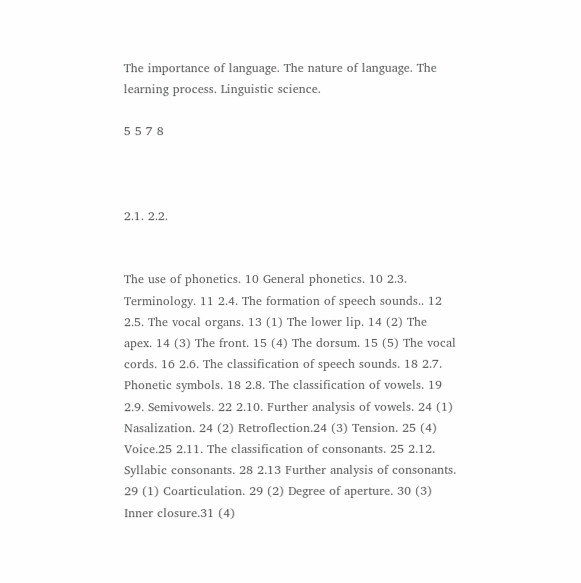The importance of language. The nature of language. The learning process. Linguistic science.

5 5 7 8



2.1. 2.2.


The use of phonetics. 10 General phonetics. 10 2.3. Terminology. 11 2.4. The formation of speech sounds.. 12 2.5. The vocal organs. 13 (1) The lower lip. 14 (2) The apex. 14 (3) The front. 15 (4) The dorsum. 15 (5) The vocal cords. 16 2.6. The classification of speech sounds. 18 2.7. Phonetic symbols. 18 2.8. The classification of vowels. 19 2.9. Semivowels. 22 2.10. Further analysis of vowels. 24 (1) Nasalization. 24 (2) Retroflection.24 (3) Tension. 25 (4) Voice.25 2.11. The classification of consonants. 25 2.12. Syllabic consonants. 28 2.13 Further analysis of consonants. 29 (1) Coarticulation. 29 (2) Degree of aperture. 30 (3) Inner closure.31 (4)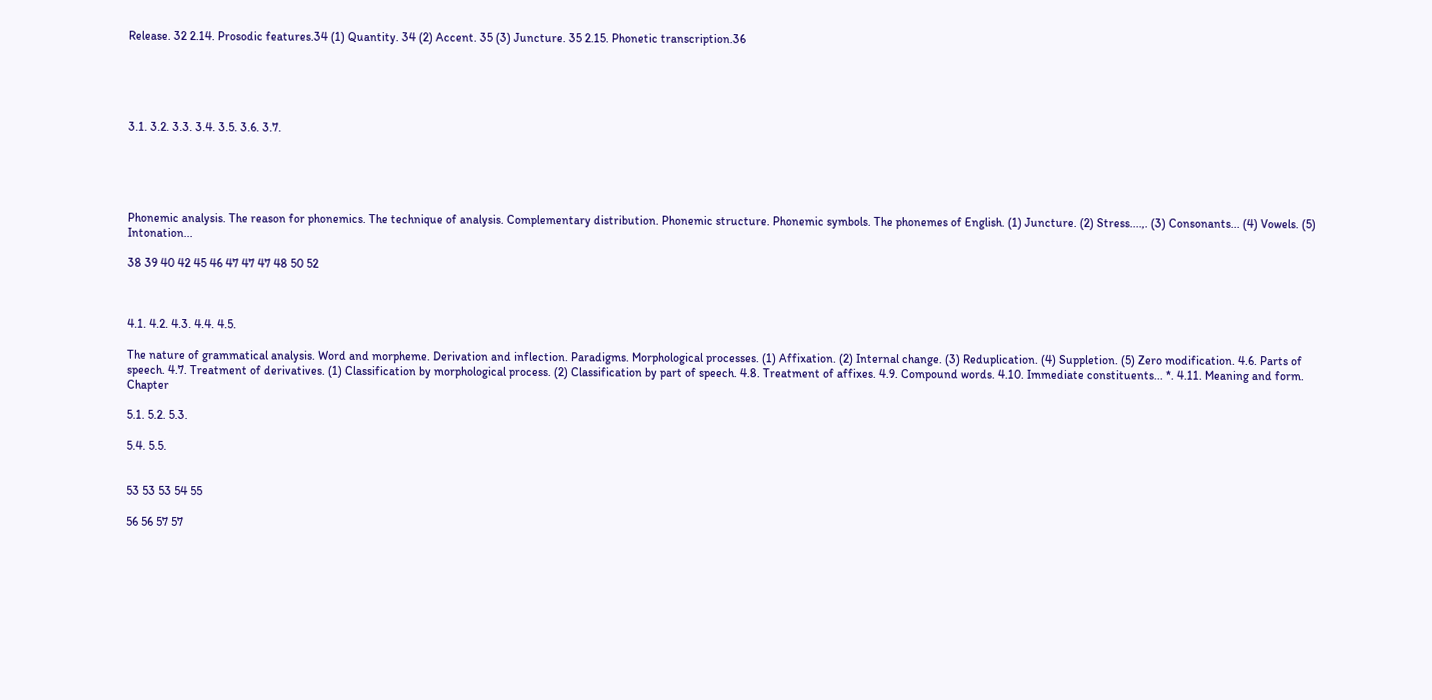Release. 32 2.14. Prosodic features.34 (1) Quantity. 34 (2) Accent. 35 (3) Juncture. 35 2.15. Phonetic transcription.36





3.1. 3.2. 3.3. 3.4. 3.5. 3.6. 3.7.





Phonemic analysis. The reason for phonemics. The technique of analysis. Complementary distribution. Phonemic structure. Phonemic symbols. The phonemes of English. (1) Juncture. (2) Stress....,. (3) Consonants... (4) Vowels. (5) Intonation...

38 39 40 42 45 46 47 47 47 48 50 52



4.1. 4.2. 4.3. 4.4. 4.5.

The nature of grammatical analysis. Word and morpheme. Derivation and inflection. Paradigms. Morphological processes. (1) Affixation. (2) Internal change. (3) Reduplication. (4) Suppletion. (5) Zero modification. 4.6. Parts of speech. 4.7. Treatment of derivatives. (1) Classification by morphological process. (2) Classification by part of speech. 4.8. Treatment of affixes. 4.9. Compound words. 4.10. Immediate constituents... *. 4.11. Meaning and form. Chapter

5.1. 5.2. 5.3.

5.4. 5.5.


53 53 53 54 55

56 56 57 57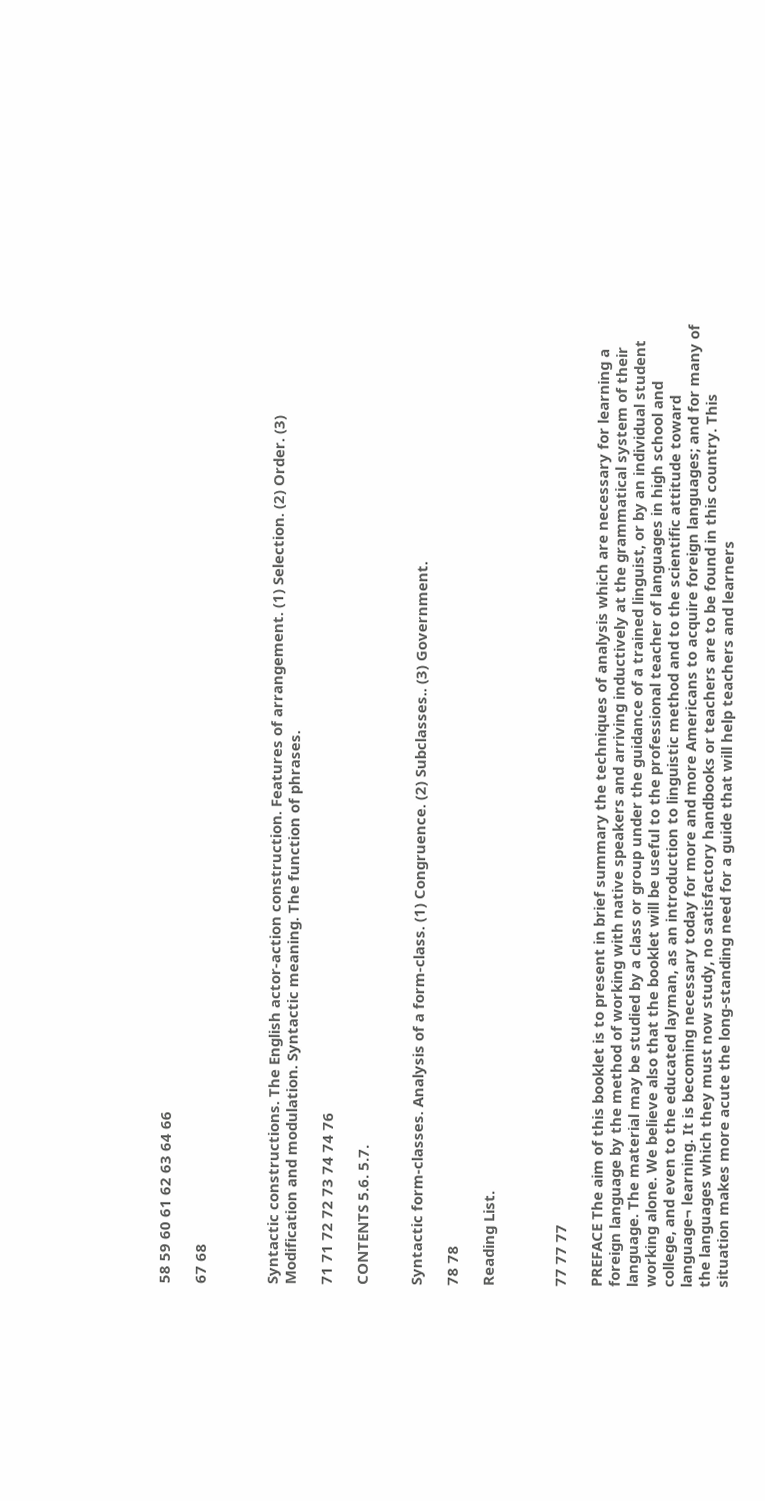58 59 60 61 62 63 64 66

67 68



Syntactic constructions. The English actor-action construction. Features of arrangement. (1) Selection. (2) Order. (3) Modification and modulation. Syntactic meaning. The function of phrases.

71 71 72 72 73 74 74 76

CONTENTS 5.6. 5.7.


Syntactic form-classes. Analysis of a form-class. (1) Congruence. (2) Subclasses.. (3) Government.

78 78

Reading List.



77 77 77

PREFACE The aim of this booklet is to present in brief summary the techniques of analysis which are necessary for learning a foreign language by the method of working with native speakers and arriving inductively at the grammatical system of their language. The material may be studied by a class or group under the guidance of a trained linguist, or by an individual student working alone. We believe also that the booklet will be useful to the professional teacher of languages in high school and college, and even to the educated layman, as an introduction to linguistic method and to the scientific attitude toward language¬ learning. It is becoming necessary today for more and more Americans to acquire foreign languages; and for many of the languages which they must now study, no satisfactory handbooks or teachers are to be found in this country. This situation makes more acute the long-standing need for a guide that will help teachers and learners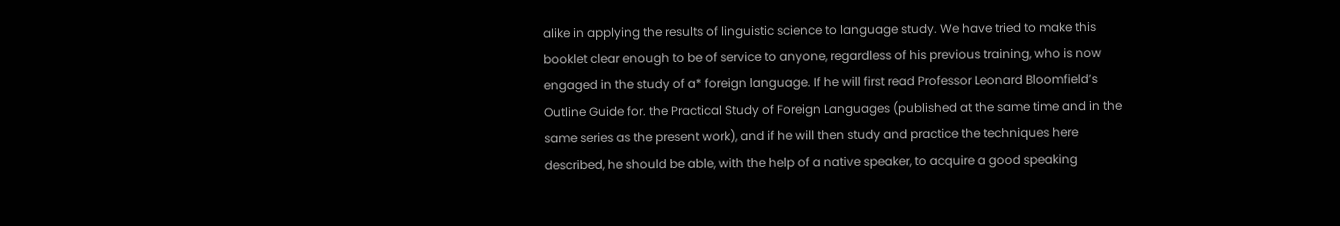alike in applying the results of linguistic science to language study. We have tried to make this booklet clear enough to be of service to anyone, regardless of his previous training, who is now engaged in the study of a* foreign language. If he will first read Professor Leonard Bloomfield’s Outline Guide for. the Practical Study of Foreign Languages (published at the same time and in the same series as the present work), and if he will then study and practice the techniques here described, he should be able, with the help of a native speaker, to acquire a good speaking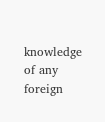knowledge of any foreign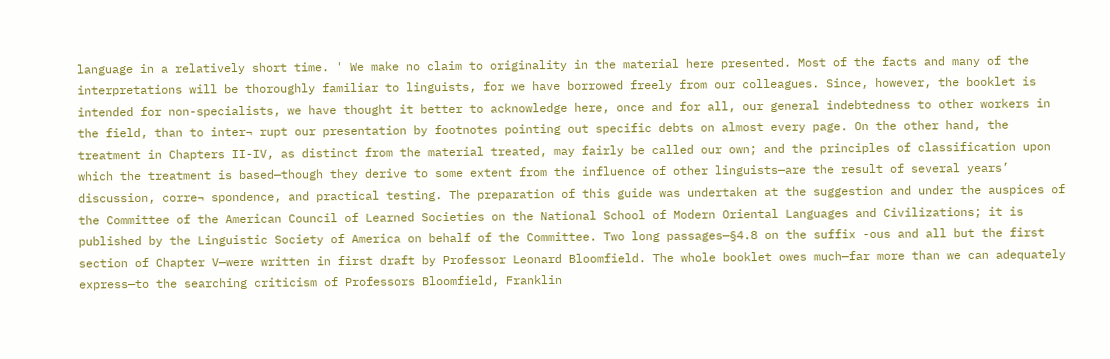language in a relatively short time. ' We make no claim to originality in the material here presented. Most of the facts and many of the interpretations will be thoroughly familiar to linguists, for we have borrowed freely from our colleagues. Since, however, the booklet is intended for non-specialists, we have thought it better to acknowledge here, once and for all, our general indebtedness to other workers in the field, than to inter¬ rupt our presentation by footnotes pointing out specific debts on almost every page. On the other hand, the treatment in Chapters II-IV, as distinct from the material treated, may fairly be called our own; and the principles of classification upon which the treatment is based—though they derive to some extent from the influence of other linguists—are the result of several years’ discussion, corre¬ spondence, and practical testing. The preparation of this guide was undertaken at the suggestion and under the auspices of the Committee of the American Council of Learned Societies on the National School of Modern Oriental Languages and Civilizations; it is published by the Linguistic Society of America on behalf of the Committee. Two long passages—§4.8 on the suffix -ous and all but the first section of Chapter V—were written in first draft by Professor Leonard Bloomfield. The whole booklet owes much—far more than we can adequately express—to the searching criticism of Professors Bloomfield, Franklin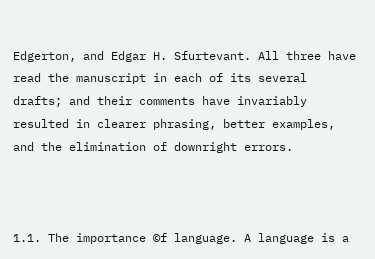Edgerton, and Edgar H. Sfurtevant. All three have read the manuscript in each of its several drafts; and their comments have invariably resulted in clearer phrasing, better examples, and the elimination of downright errors.



1.1. The importance ©f language. A language is a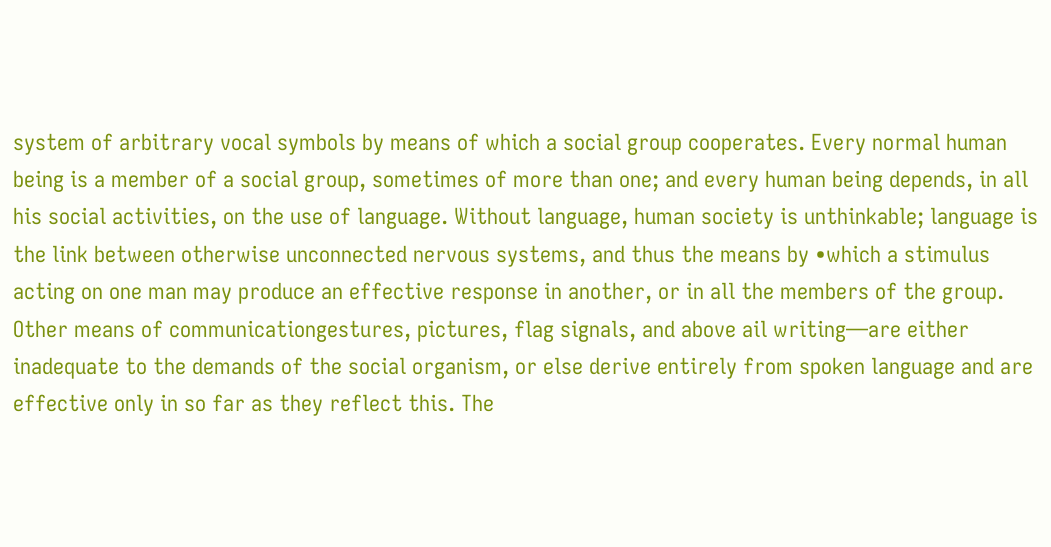system of arbitrary vocal symbols by means of which a social group cooperates. Every normal human being is a member of a social group, sometimes of more than one; and every human being depends, in all his social activities, on the use of language. Without language, human society is unthinkable; language is the link between otherwise unconnected nervous systems, and thus the means by •which a stimulus acting on one man may produce an effective response in another, or in all the members of the group. Other means of communicationgestures, pictures, flag signals, and above ail writing—are either inadequate to the demands of the social organism, or else derive entirely from spoken language and are effective only in so far as they reflect this. The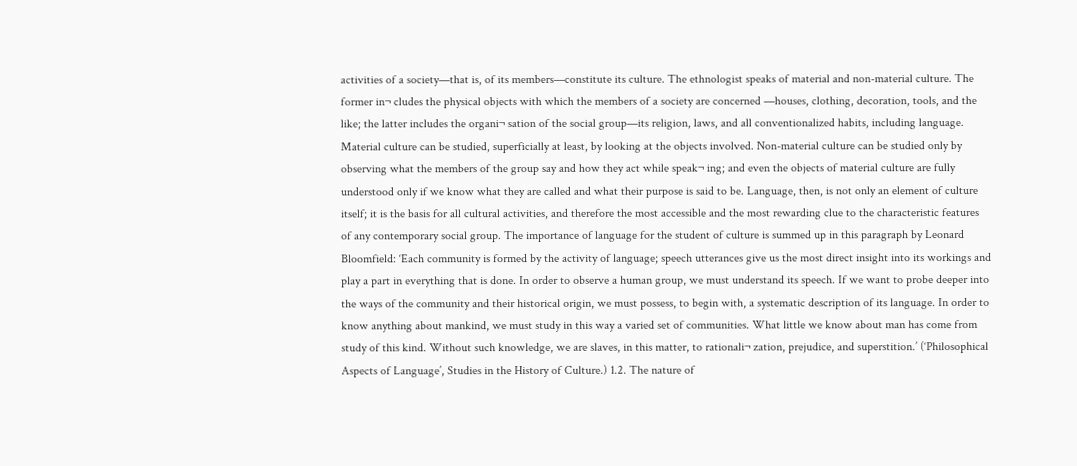activities of a society—that is, of its members—constitute its culture. The ethnologist speaks of material and non-material culture. The former in¬ cludes the physical objects with which the members of a society are concerned —houses, clothing, decoration, tools, and the like; the latter includes the organi¬ sation of the social group—its religion, laws, and all conventionalized habits, including language. Material culture can be studied, superficially at least, by looking at the objects involved. Non-material culture can be studied only by observing what the members of the group say and how they act while speak¬ ing; and even the objects of material culture are fully understood only if we know what they are called and what their purpose is said to be. Language, then, is not only an element of culture itself; it is the basis for all cultural activities, and therefore the most accessible and the most rewarding clue to the characteristic features of any contemporary social group. The importance of language for the student of culture is summed up in this paragraph by Leonard Bloomfield: ‘Each community is formed by the activity of language; speech utterances give us the most direct insight into its workings and play a part in everything that is done. In order to observe a human group, we must understand its speech. If we want to probe deeper into the ways of the community and their historical origin, we must possess, to begin with, a systematic description of its language. In order to know anything about mankind, we must study in this way a varied set of communities. What little we know about man has come from study of this kind. Without such knowledge, we are slaves, in this matter, to rationali¬ zation, prejudice, and superstition.’ (‘Philosophical Aspects of Language’, Studies in the History of Culture.) 1.2. The nature of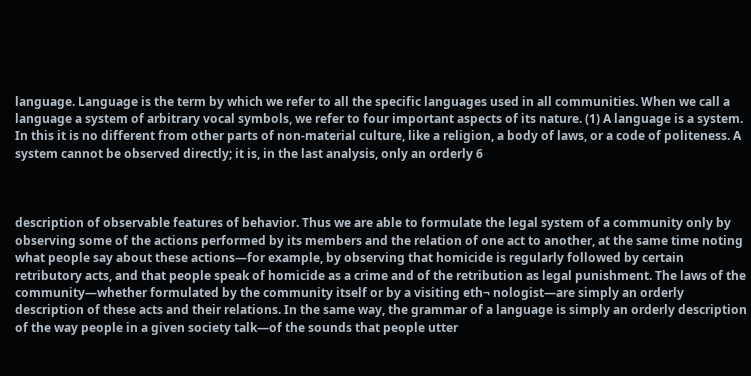language. Language is the term by which we refer to all the specific languages used in all communities. When we call a language a system of arbitrary vocal symbols, we refer to four important aspects of its nature. (1) A language is a system. In this it is no different from other parts of non-material culture, like a religion, a body of laws, or a code of politeness. A system cannot be observed directly; it is, in the last analysis, only an orderly 6



description of observable features of behavior. Thus we are able to formulate the legal system of a community only by observing some of the actions performed by its members and the relation of one act to another, at the same time noting what people say about these actions—for example, by observing that homicide is regularly followed by certain retributory acts, and that people speak of homicide as a crime and of the retribution as legal punishment. The laws of the community—whether formulated by the community itself or by a visiting eth¬ nologist—are simply an orderly description of these acts and their relations. In the same way, the grammar of a language is simply an orderly description of the way people in a given society talk—of the sounds that people utter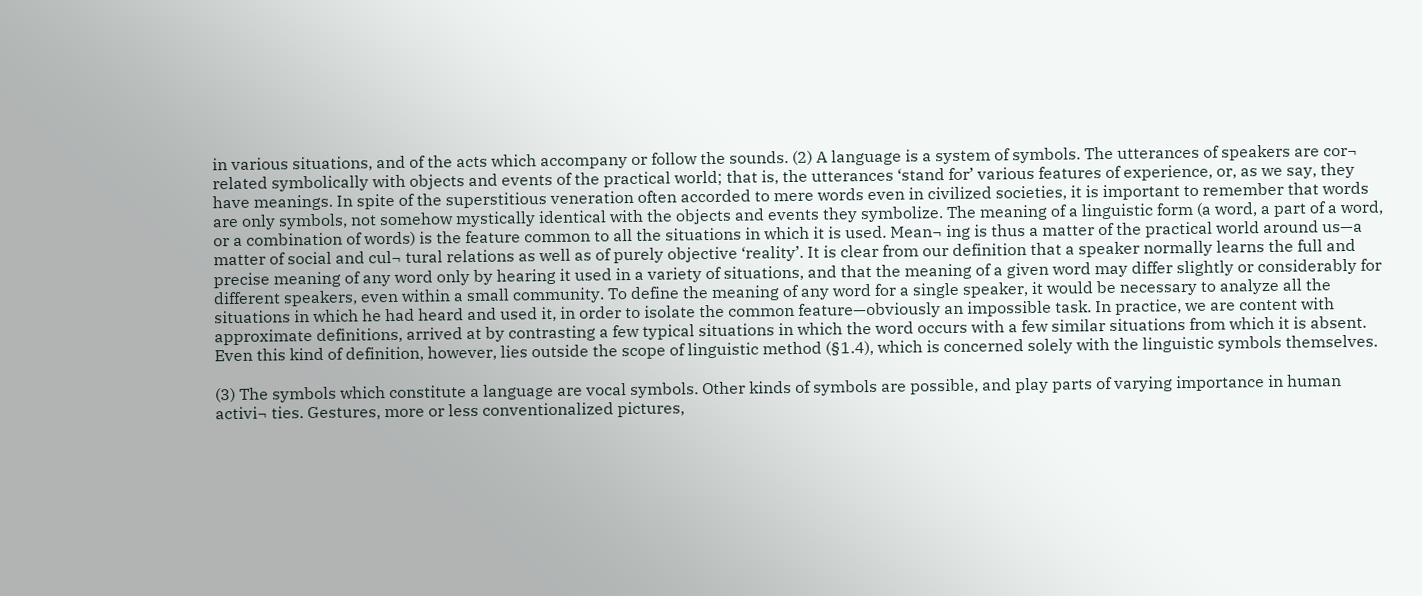in various situations, and of the acts which accompany or follow the sounds. (2) A language is a system of symbols. The utterances of speakers are cor¬ related symbolically with objects and events of the practical world; that is, the utterances ‘stand for’ various features of experience, or, as we say, they have meanings. In spite of the superstitious veneration often accorded to mere words even in civilized societies, it is important to remember that words are only symbols, not somehow mystically identical with the objects and events they symbolize. The meaning of a linguistic form (a word, a part of a word, or a combination of words) is the feature common to all the situations in which it is used. Mean¬ ing is thus a matter of the practical world around us—a matter of social and cul¬ tural relations as well as of purely objective ‘reality’. It is clear from our definition that a speaker normally learns the full and precise meaning of any word only by hearing it used in a variety of situations, and that the meaning of a given word may differ slightly or considerably for different speakers, even within a small community. To define the meaning of any word for a single speaker, it would be necessary to analyze all the situations in which he had heard and used it, in order to isolate the common feature—obviously an impossible task. In practice, we are content with approximate definitions, arrived at by contrasting a few typical situations in which the word occurs with a few similar situations from which it is absent. Even this kind of definition, however, lies outside the scope of linguistic method (§1.4), which is concerned solely with the linguistic symbols themselves.

(3) The symbols which constitute a language are vocal symbols. Other kinds of symbols are possible, and play parts of varying importance in human activi¬ ties. Gestures, more or less conventionalized pictures,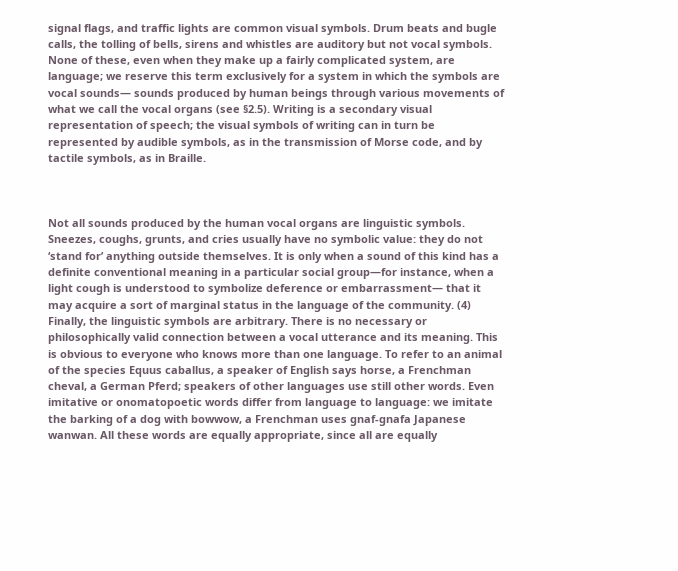signal flags, and traffic lights are common visual symbols. Drum beats and bugle calls, the tolling of bells, sirens and whistles are auditory but not vocal symbols. None of these, even when they make up a fairly complicated system, are language; we reserve this term exclusively for a system in which the symbols are vocal sounds— sounds produced by human beings through various movements of what we call the vocal organs (see §2.5). Writing is a secondary visual representation of speech; the visual symbols of writing can in turn be represented by audible symbols, as in the transmission of Morse code, and by tactile symbols, as in Braille.



Not all sounds produced by the human vocal organs are linguistic symbols. Sneezes, coughs, grunts, and cries usually have no symbolic value: they do not ‘stand for’ anything outside themselves. It is only when a sound of this kind has a definite conventional meaning in a particular social group—for instance, when a light cough is understood to symbolize deference or embarrassment— that it may acquire a sort of marginal status in the language of the community. (4) Finally, the linguistic symbols are arbitrary. There is no necessary or philosophically valid connection between a vocal utterance and its meaning. This is obvious to everyone who knows more than one language. To refer to an animal of the species Equus caballus, a speaker of English says horse, a Frenchman cheval, a German Pferd; speakers of other languages use still other words. Even imitative or onomatopoetic words differ from language to language: we imitate the barking of a dog with bowwow, a Frenchman uses gnaf-gnafa Japanese wanwan. All these words are equally appropriate, since all are equally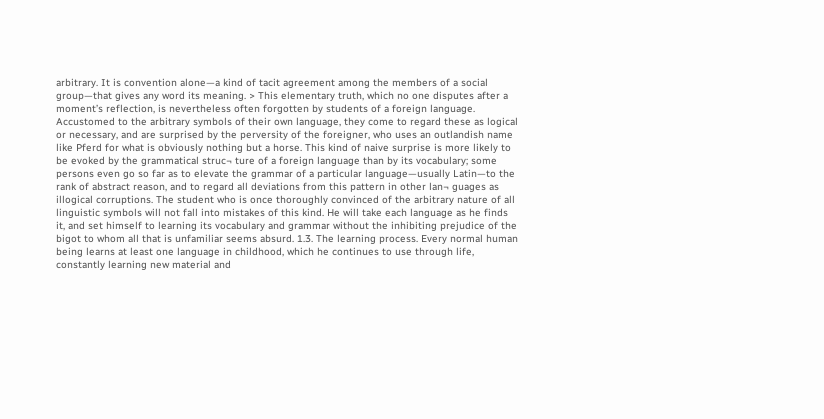arbitrary. It is convention alone—a kind of tacit agreement among the members of a social group—that gives any word its meaning. > This elementary truth, which no one disputes after a moment’s reflection, is nevertheless often forgotten by students of a foreign language. Accustomed to the arbitrary symbols of their own language, they come to regard these as logical or necessary, and are surprised by the perversity of the foreigner, who uses an outlandish name like Pferd for what is obviously nothing but a horse. This kind of naive surprise is more likely to be evoked by the grammatical struc¬ ture of a foreign language than by its vocabulary; some persons even go so far as to elevate the grammar of a particular language—usually Latin—to the rank of abstract reason, and to regard all deviations from this pattern in other lan¬ guages as illogical corruptions. The student who is once thoroughly convinced of the arbitrary nature of all linguistic symbols will not fall into mistakes of this kind. He will take each language as he finds it, and set himself to learning its vocabulary and grammar without the inhibiting prejudice of the bigot to whom all that is unfamiliar seems absurd. 1.3. The learning process. Every normal human being learns at least one language in childhood, which he continues to use through life, constantly learning new material and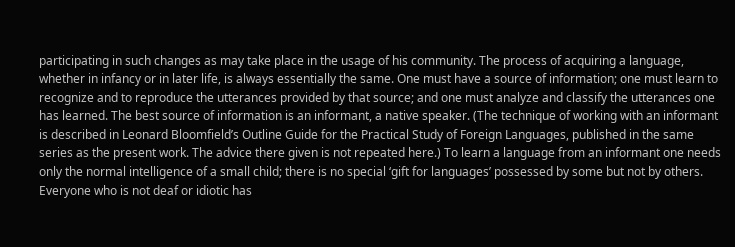participating in such changes as may take place in the usage of his community. The process of acquiring a language, whether in infancy or in later life, is always essentially the same. One must have a source of information; one must learn to recognize and to reproduce the utterances provided by that source; and one must analyze and classify the utterances one has learned. The best source of information is an informant, a native speaker. (The technique of working with an informant is described in Leonard Bloomfield’s Outline Guide for the Practical Study of Foreign Languages, published in the same series as the present work. The advice there given is not repeated here.) To learn a language from an informant one needs only the normal intelligence of a small child; there is no special ‘gift for languages’ possessed by some but not by others. Everyone who is not deaf or idiotic has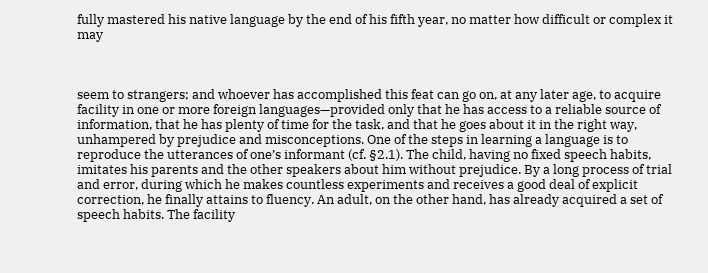fully mastered his native language by the end of his fifth year, no matter how difficult or complex it may



seem to strangers; and whoever has accomplished this feat can go on, at any later age, to acquire facility in one or more foreign languages—provided only that he has access to a reliable source of information, that he has plenty of time for the task, and that he goes about it in the right way, unhampered by prejudice and misconceptions. One of the steps in learning a language is to reproduce the utterances of one’s informant (cf. §2.1). The child, having no fixed speech habits, imitates his parents and the other speakers about him without prejudice. By a long process of trial and error, during which he makes countless experiments and receives a good deal of explicit correction, he finally attains to fluency. An adult, on the other hand, has already acquired a set of speech habits. The facility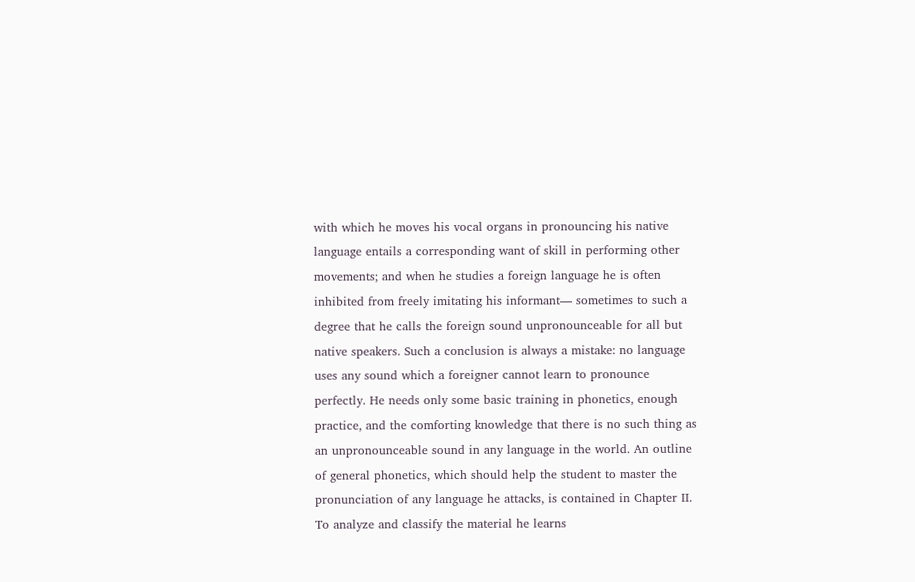with which he moves his vocal organs in pronouncing his native language entails a corresponding want of skill in performing other movements; and when he studies a foreign language he is often inhibited from freely imitating his informant— sometimes to such a degree that he calls the foreign sound unpronounceable for all but native speakers. Such a conclusion is always a mistake: no language uses any sound which a foreigner cannot learn to pronounce perfectly. He needs only some basic training in phonetics, enough practice, and the comforting knowledge that there is no such thing as an unpronounceable sound in any language in the world. An outline of general phonetics, which should help the student to master the pronunciation of any language he attacks, is contained in Chapter II. To analyze and classify the material he learns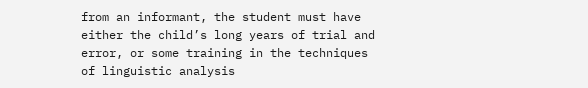from an informant, the student must have either the child’s long years of trial and error, or some training in the techniques of linguistic analysis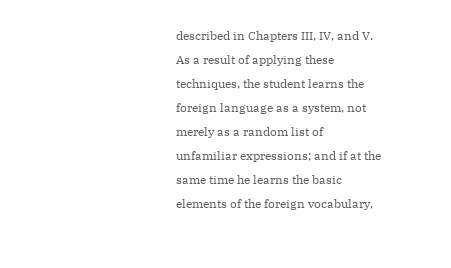described in Chapters III, IV, and V. As a result of applying these techniques, the student learns the foreign language as a system, not merely as a random list of unfamiliar expressions; and if at the same time he learns the basic elements of the foreign vocabulary,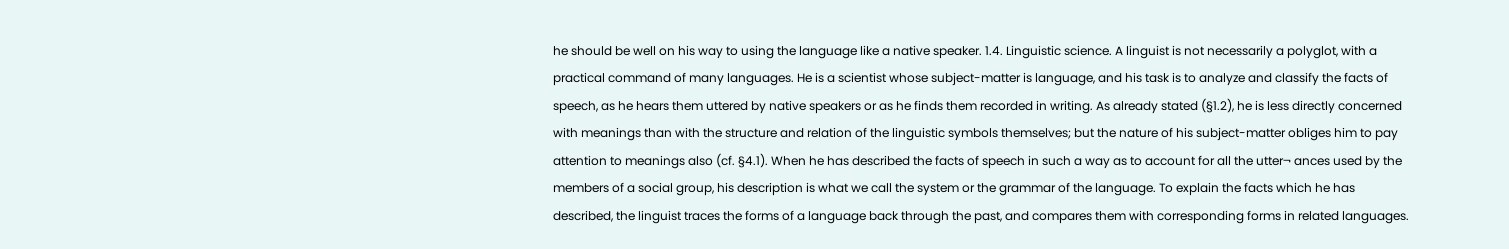he should be well on his way to using the language like a native speaker. 1.4. Linguistic science. A linguist is not necessarily a polyglot, with a practical command of many languages. He is a scientist whose subject-matter is language, and his task is to analyze and classify the facts of speech, as he hears them uttered by native speakers or as he finds them recorded in writing. As already stated (§1.2), he is less directly concerned with meanings than with the structure and relation of the linguistic symbols themselves; but the nature of his subject-matter obliges him to pay attention to meanings also (cf. §4.1). When he has described the facts of speech in such a way as to account for all the utter¬ ances used by the members of a social group, his description is what we call the system or the grammar of the language. To explain the facts which he has described, the linguist traces the forms of a language back through the past, and compares them with corresponding forms in related languages.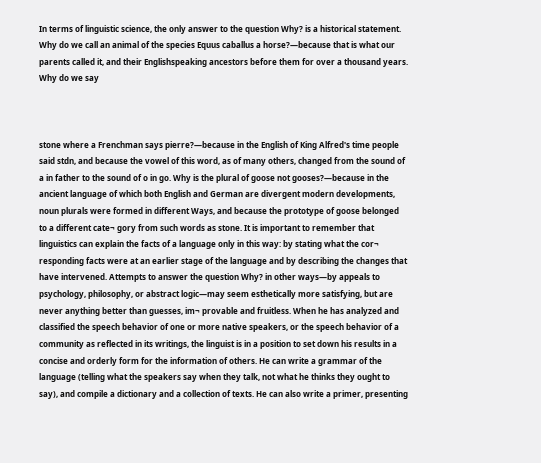In terms of linguistic science, the only answer to the question Why? is a historical statement. Why do we call an animal of the species Equus caballus a horse?—because that is what our parents called it, and their Englishspeaking ancestors before them for over a thousand years. Why do we say



stone where a Frenchman says pierre?—because in the English of King Alfred's time people said stdn, and because the vowel of this word, as of many others, changed from the sound of a in father to the sound of o in go. Why is the plural of goose not gooses?—because in the ancient language of which both English and German are divergent modern developments, noun plurals were formed in different Ways, and because the prototype of goose belonged to a different cate¬ gory from such words as stone. It is important to remember that linguistics can explain the facts of a language only in this way: by stating what the cor¬ responding facts were at an earlier stage of the language and by describing the changes that have intervened. Attempts to answer the question Why? in other ways—by appeals to psychology, philosophy, or abstract logic—may seem esthetically more satisfying, but are never anything better than guesses, im¬ provable and fruitless. When he has analyzed and classified the speech behavior of one or more native speakers, or the speech behavior of a community as reflected in its writings, the linguist is in a position to set down his results in a concise and orderly form for the information of others. He can write a grammar of the language (telling what the speakers say when they talk, not what he thinks they ought to say), and compile a dictionary and a collection of texts. He can also write a primer, presenting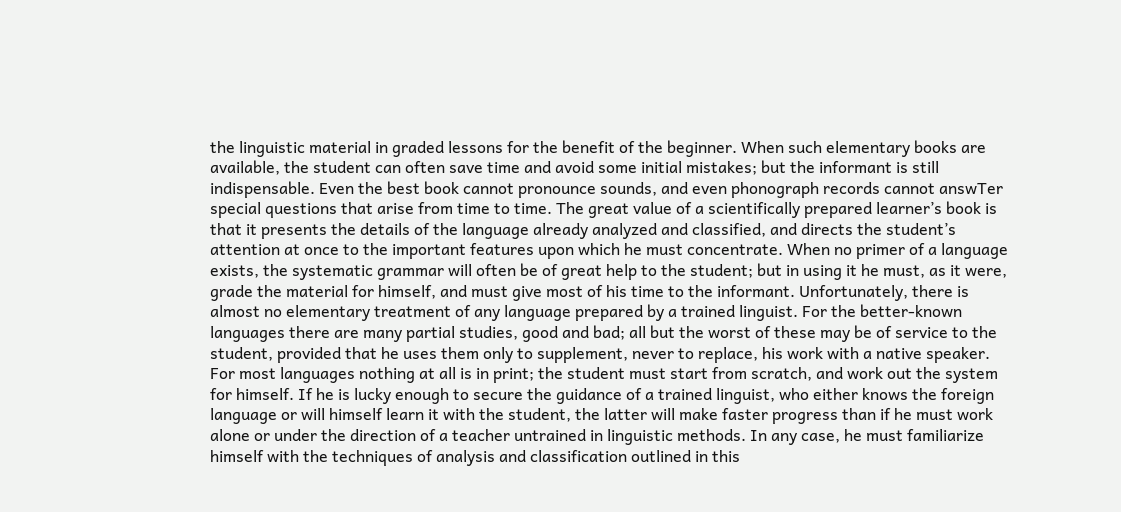the linguistic material in graded lessons for the benefit of the beginner. When such elementary books are available, the student can often save time and avoid some initial mistakes; but the informant is still indispensable. Even the best book cannot pronounce sounds, and even phonograph records cannot answTer special questions that arise from time to time. The great value of a scientifically prepared learner’s book is that it presents the details of the language already analyzed and classified, and directs the student’s attention at once to the important features upon which he must concentrate. When no primer of a language exists, the systematic grammar will often be of great help to the student; but in using it he must, as it were, grade the material for himself, and must give most of his time to the informant. Unfortunately, there is almost no elementary treatment of any language prepared by a trained linguist. For the better-known languages there are many partial studies, good and bad; all but the worst of these may be of service to the student, provided that he uses them only to supplement, never to replace, his work with a native speaker. For most languages nothing at all is in print; the student must start from scratch, and work out the system for himself. If he is lucky enough to secure the guidance of a trained linguist, who either knows the foreign language or will himself learn it with the student, the latter will make faster progress than if he must work alone or under the direction of a teacher untrained in linguistic methods. In any case, he must familiarize himself with the techniques of analysis and classification outlined in this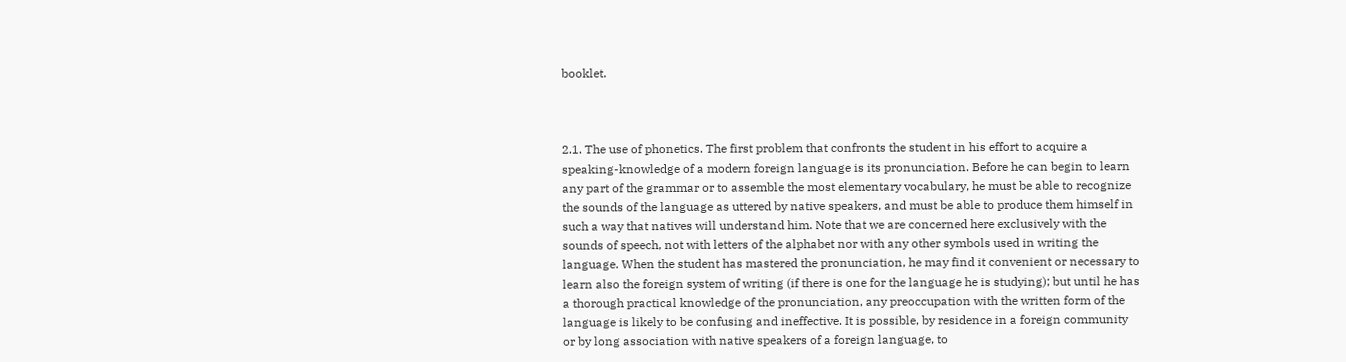booklet.



2.1. The use of phonetics. The first problem that confronts the student in his effort to acquire a speaking-knowledge of a modern foreign language is its pronunciation. Before he can begin to learn any part of the grammar or to assemble the most elementary vocabulary, he must be able to recognize the sounds of the language as uttered by native speakers, and must be able to produce them himself in such a way that natives will understand him. Note that we are concerned here exclusively with the sounds of speech, not with letters of the alphabet nor with any other symbols used in writing the language. When the student has mastered the pronunciation, he may find it convenient or necessary to learn also the foreign system of writing (if there is one for the language he is studying); but until he has a thorough practical knowledge of the pronunciation, any preoccupation with the written form of the language is likely to be confusing and ineffective. It is possible, by residence in a foreign community or by long association with native speakers of a foreign language, to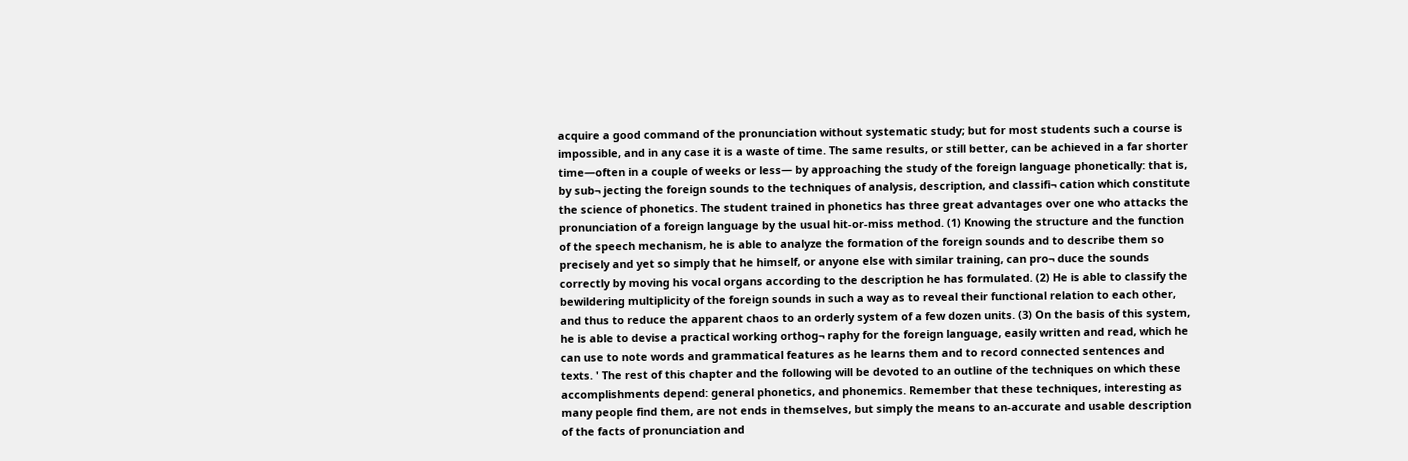acquire a good command of the pronunciation without systematic study; but for most students such a course is impossible, and in any case it is a waste of time. The same results, or still better, can be achieved in a far shorter time—often in a couple of weeks or less— by approaching the study of the foreign language phonetically: that is, by sub¬ jecting the foreign sounds to the techniques of analysis, description, and classifi¬ cation which constitute the science of phonetics. The student trained in phonetics has three great advantages over one who attacks the pronunciation of a foreign language by the usual hit-or-miss method. (1) Knowing the structure and the function of the speech mechanism, he is able to analyze the formation of the foreign sounds and to describe them so precisely and yet so simply that he himself, or anyone else with similar training, can pro¬ duce the sounds correctly by moving his vocal organs according to the description he has formulated. (2) He is able to classify the bewildering multiplicity of the foreign sounds in such a way as to reveal their functional relation to each other, and thus to reduce the apparent chaos to an orderly system of a few dozen units. (3) On the basis of this system, he is able to devise a practical working orthog¬ raphy for the foreign language, easily written and read, which he can use to note words and grammatical features as he learns them and to record connected sentences and texts. ' The rest of this chapter and the following will be devoted to an outline of the techniques on which these accomplishments depend: general phonetics, and phonemics. Remember that these techniques, interesting as many people find them, are not ends in themselves, but simply the means to an-accurate and usable description of the facts of pronunciation and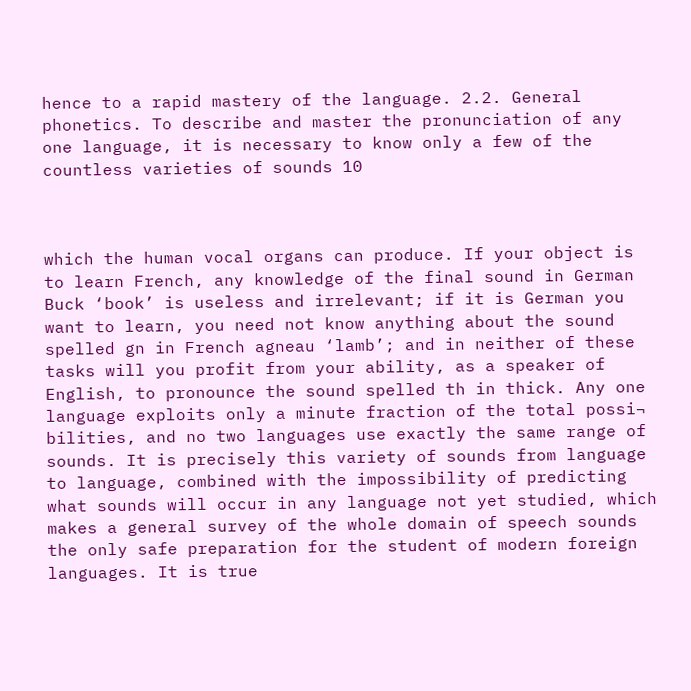hence to a rapid mastery of the language. 2.2. General phonetics. To describe and master the pronunciation of any one language, it is necessary to know only a few of the countless varieties of sounds 10



which the human vocal organs can produce. If your object is to learn French, any knowledge of the final sound in German Buck ‘book’ is useless and irrelevant; if it is German you want to learn, you need not know anything about the sound spelled gn in French agneau ‘lamb’; and in neither of these tasks will you profit from your ability, as a speaker of English, to pronounce the sound spelled th in thick. Any one language exploits only a minute fraction of the total possi¬ bilities, and no two languages use exactly the same range of sounds. It is precisely this variety of sounds from language to language, combined with the impossibility of predicting what sounds will occur in any language not yet studied, which makes a general survey of the whole domain of speech sounds the only safe preparation for the student of modern foreign languages. It is true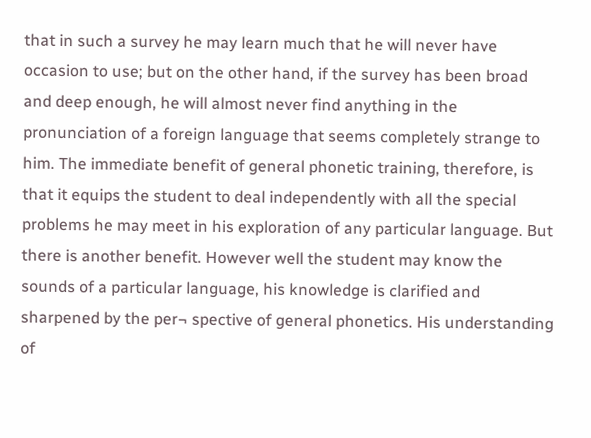that in such a survey he may learn much that he will never have occasion to use; but on the other hand, if the survey has been broad and deep enough, he will almost never find anything in the pronunciation of a foreign language that seems completely strange to him. The immediate benefit of general phonetic training, therefore, is that it equips the student to deal independently with all the special problems he may meet in his exploration of any particular language. But there is another benefit. However well the student may know the sounds of a particular language, his knowledge is clarified and sharpened by the per¬ spective of general phonetics. His understanding of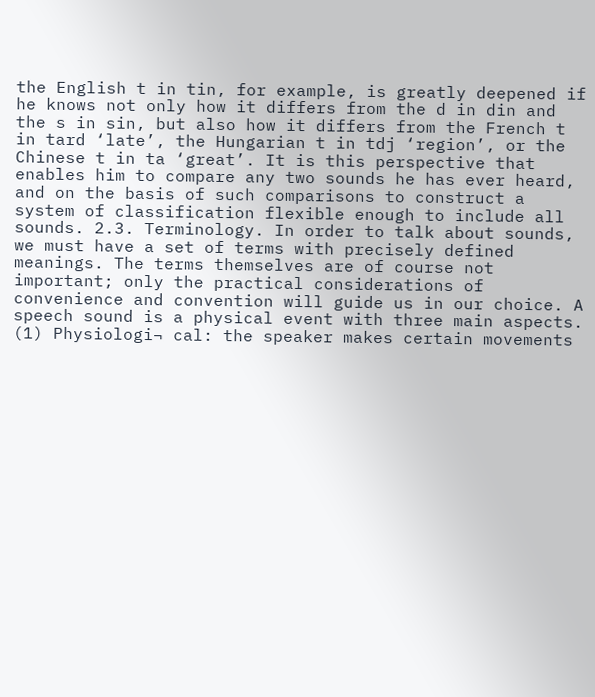the English t in tin, for example, is greatly deepened if he knows not only how it differs from the d in din and the s in sin, but also how it differs from the French t in tard ‘late’, the Hungarian t in tdj ‘region’, or the Chinese t in ta ‘great’. It is this perspective that enables him to compare any two sounds he has ever heard, and on the basis of such comparisons to construct a system of classification flexible enough to include all sounds. 2.3. Terminology. In order to talk about sounds, we must have a set of terms with precisely defined meanings. The terms themselves are of course not important; only the practical considerations of convenience and convention will guide us in our choice. A speech sound is a physical event with three main aspects. (1) Physiologi¬ cal: the speaker makes certain movements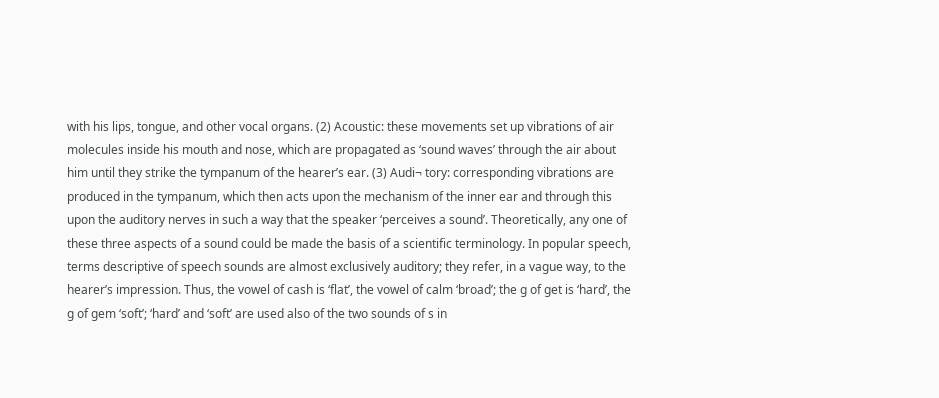with his lips, tongue, and other vocal organs. (2) Acoustic: these movements set up vibrations of air molecules inside his mouth and nose, which are propagated as ‘sound waves’ through the air about him until they strike the tympanum of the hearer’s ear. (3) Audi¬ tory: corresponding vibrations are produced in the tympanum, which then acts upon the mechanism of the inner ear and through this upon the auditory nerves in such a way that the speaker ‘perceives a sound’. Theoretically, any one of these three aspects of a sound could be made the basis of a scientific terminology. In popular speech, terms descriptive of speech sounds are almost exclusively auditory; they refer, in a vague way, to the hearer’s impression. Thus, the vowel of cash is ‘flat’, the vowel of calm ‘broad’; the g of get is ‘hard’, the g of gem ‘soft’; ‘hard’ and ‘soft’ are used also of the two sounds of s in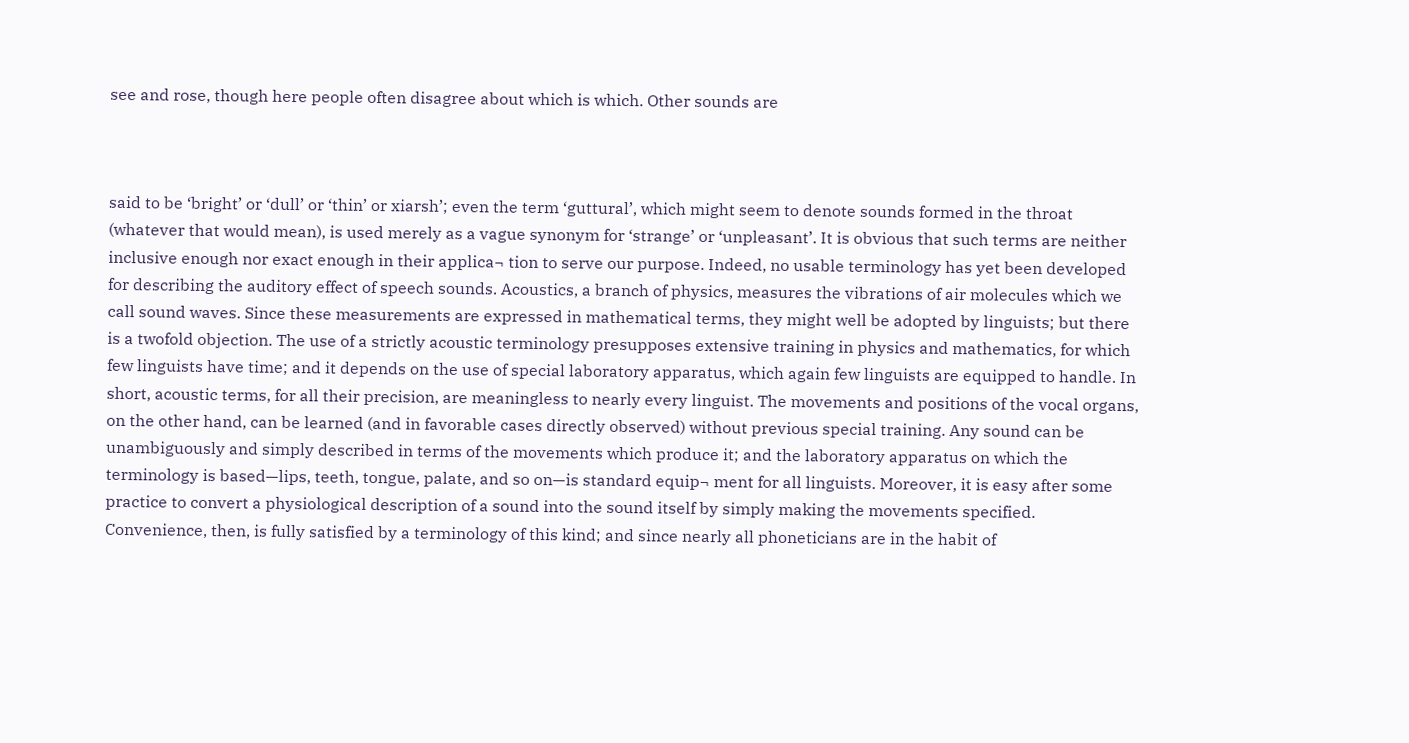see and rose, though here people often disagree about which is which. Other sounds are



said to be ‘bright’ or ‘dull’ or ‘thin’ or xiarsh’; even the term ‘guttural’, which might seem to denote sounds formed in the throat (whatever that would mean), is used merely as a vague synonym for ‘strange’ or ‘unpleasant’. It is obvious that such terms are neither inclusive enough nor exact enough in their applica¬ tion to serve our purpose. Indeed, no usable terminology has yet been developed for describing the auditory effect of speech sounds. Acoustics, a branch of physics, measures the vibrations of air molecules which we call sound waves. Since these measurements are expressed in mathematical terms, they might well be adopted by linguists; but there is a twofold objection. The use of a strictly acoustic terminology presupposes extensive training in physics and mathematics, for which few linguists have time; and it depends on the use of special laboratory apparatus, which again few linguists are equipped to handle. In short, acoustic terms, for all their precision, are meaningless to nearly every linguist. The movements and positions of the vocal organs, on the other hand, can be learned (and in favorable cases directly observed) without previous special training. Any sound can be unambiguously and simply described in terms of the movements which produce it; and the laboratory apparatus on which the terminology is based—lips, teeth, tongue, palate, and so on—is standard equip¬ ment for all linguists. Moreover, it is easy after some practice to convert a physiological description of a sound into the sound itself by simply making the movements specified. Convenience, then, is fully satisfied by a terminology of this kind; and since nearly all phoneticians are in the habit of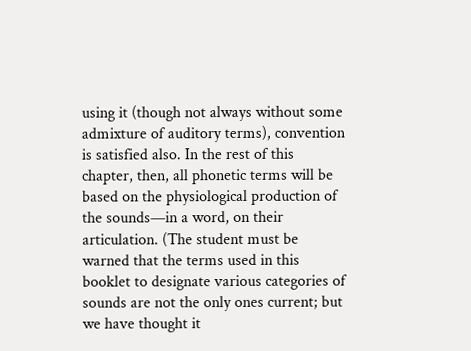using it (though not always without some admixture of auditory terms), convention is satisfied also. In the rest of this chapter, then, all phonetic terms will be based on the physiological production of the sounds—in a word, on their articulation. (The student must be warned that the terms used in this booklet to designate various categories of sounds are not the only ones current; but we have thought it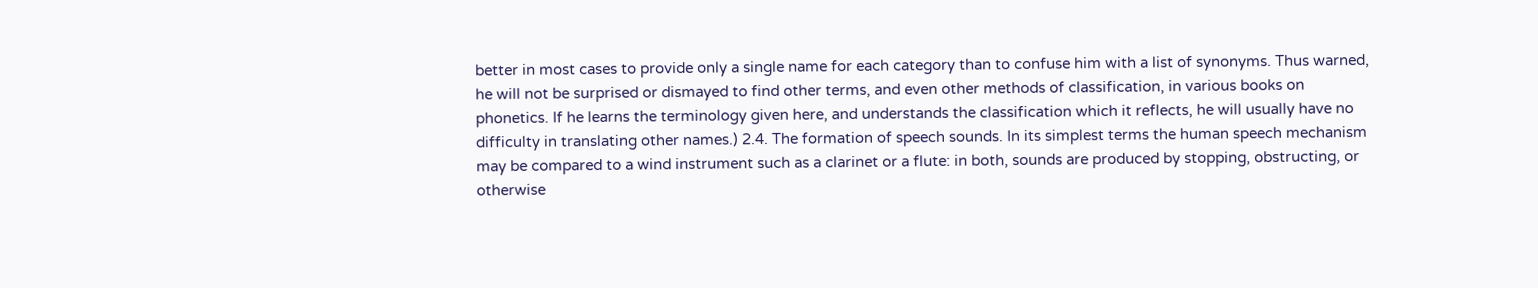better in most cases to provide only a single name for each category than to confuse him with a list of synonyms. Thus warned, he will not be surprised or dismayed to find other terms, and even other methods of classification, in various books on phonetics. If he learns the terminology given here, and understands the classification which it reflects, he will usually have no difficulty in translating other names.) 2.4. The formation of speech sounds. In its simplest terms the human speech mechanism may be compared to a wind instrument such as a clarinet or a flute: in both, sounds are produced by stopping, obstructing, or otherwise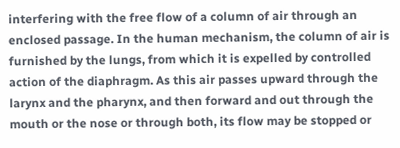interfering with the free flow of a column of air through an enclosed passage. In the human mechanism, the column of air is furnished by the lungs, from which it is expelled by controlled action of the diaphragm. As this air passes upward through the larynx and the pharynx, and then forward and out through the mouth or the nose or through both, its flow may be stopped or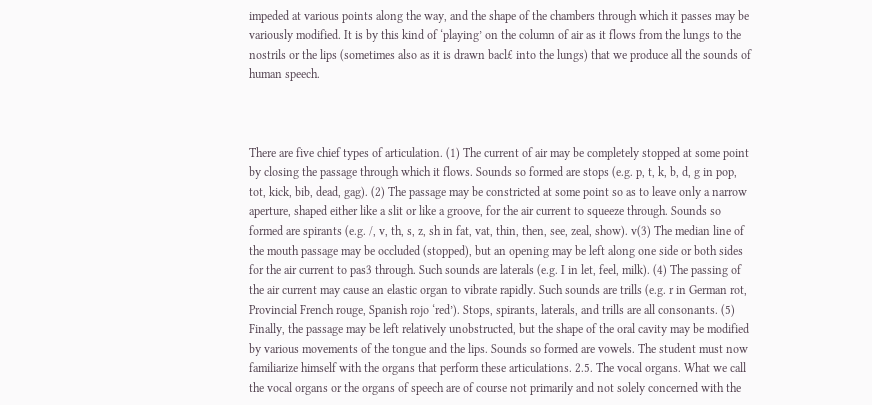impeded at various points along the way, and the shape of the chambers through which it passes may be variously modified. It is by this kind of ‘playing’ on the column of air as it flows from the lungs to the nostrils or the lips (sometimes also as it is drawn bacl£ into the lungs) that we produce all the sounds of human speech.



There are five chief types of articulation. (1) The current of air may be completely stopped at some point by closing the passage through which it flows. Sounds so formed are stops (e.g. p, t, k, b, d, g in pop, tot, kick, bib, dead, gag). (2) The passage may be constricted at some point so as to leave only a narrow aperture, shaped either like a slit or like a groove, for the air current to squeeze through. Sounds so formed are spirants (e.g. /, v, th, s, z, sh in fat, vat, thin, then, see, zeal, show). v(3) The median line of the mouth passage may be occluded (stopped), but an opening may be left along one side or both sides for the air current to pas3 through. Such sounds are laterals (e.g. I in let, feel, milk). (4) The passing of the air current may cause an elastic organ to vibrate rapidly. Such sounds are trills (e.g. r in German rot, Provincial French rouge, Spanish rojo ‘red’). Stops, spirants, laterals, and trills are all consonants. (5) Finally, the passage may be left relatively unobstructed, but the shape of the oral cavity may be modified by various movements of the tongue and the lips. Sounds so formed are vowels. The student must now familiarize himself with the organs that perform these articulations. 2.5. The vocal organs. What we call the vocal organs or the organs of speech are of course not primarily and not solely concerned with the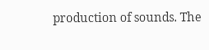production of sounds. The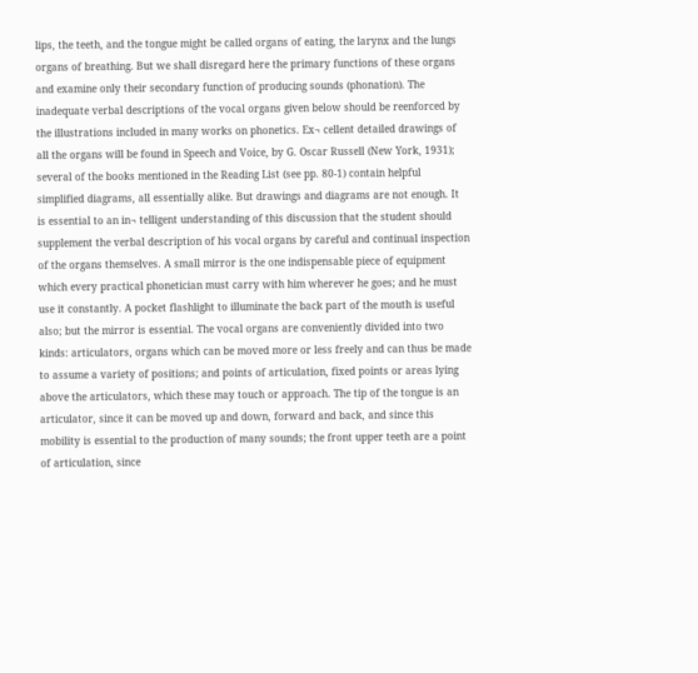lips, the teeth, and the tongue might be called organs of eating, the larynx and the lungs organs of breathing. But we shall disregard here the primary functions of these organs and examine only their secondary function of producing sounds (phonation). The inadequate verbal descriptions of the vocal organs given below should be reenforced by the illustrations included in many works on phonetics. Ex¬ cellent detailed drawings of all the organs will be found in Speech and Voice, by G. Oscar Russell (New York, 1931); several of the books mentioned in the Reading List (see pp. 80-1) contain helpful simplified diagrams, all essentially alike. But drawings and diagrams are not enough. It is essential to an in¬ telligent understanding of this discussion that the student should supplement the verbal description of his vocal organs by careful and continual inspection of the organs themselves. A small mirror is the one indispensable piece of equipment which every practical phonetician must carry with him wherever he goes; and he must use it constantly. A pocket flashlight to illuminate the back part of the mouth is useful also; but the mirror is essential. The vocal organs are conveniently divided into two kinds: articulators, organs which can be moved more or less freely and can thus be made to assume a variety of positions; and points of articulation, fixed points or areas lying above the articulators, which these may touch or approach. The tip of the tongue is an articulator, since it can be moved up and down, forward and back, and since this mobility is essential to the production of many sounds; the front upper teeth are a point of articulation, since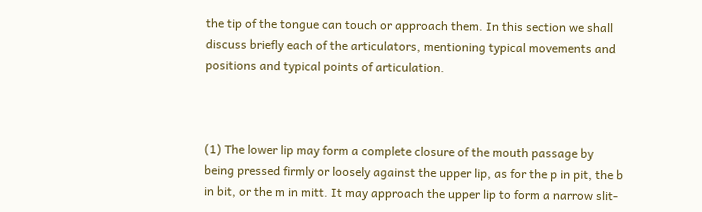the tip of the tongue can touch or approach them. In this section we shall discuss briefly each of the articulators, mentioning typical movements and positions and typical points of articulation.



(1) The lower lip may form a complete closure of the mouth passage by being pressed firmly or loosely against the upper lip, as for the p in pit, the b in bit, or the m in mitt. It may approach the upper lip to form a narrow slit-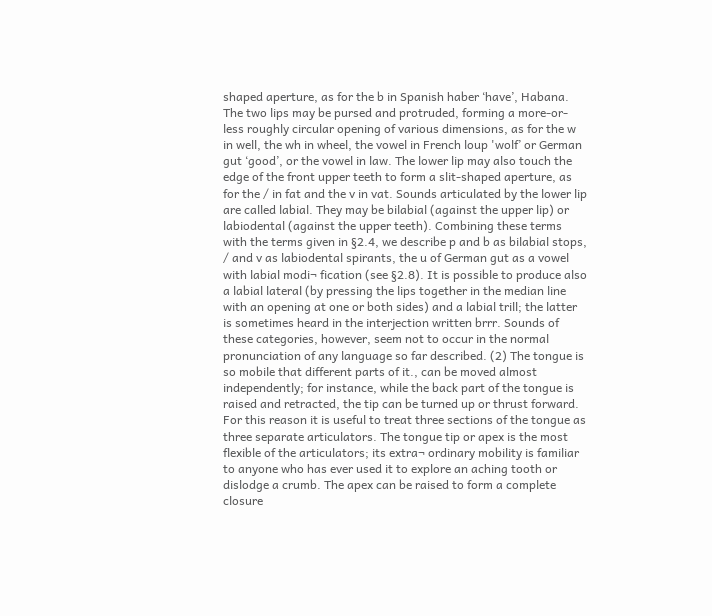shaped aperture, as for the b in Spanish haber ‘have’, Habana. The two lips may be pursed and protruded, forming a more-or-less roughly circular opening of various dimensions, as for the w in well, the wh in wheel, the vowel in French loup 'wolf’ or German gut ‘good’, or the vowel in law. The lower lip may also touch the edge of the front upper teeth to form a slit-shaped aperture, as for the / in fat and the v in vat. Sounds articulated by the lower lip are called labial. They may be bilabial (against the upper lip) or labiodental (against the upper teeth). Combining these terms with the terms given in §2.4, we describe p and b as bilabial stops, / and v as labiodental spirants, the u of German gut as a vowel with labial modi¬ fication (see §2.8). It is possible to produce also a labial lateral (by pressing the lips together in the median line with an opening at one or both sides) and a labial trill; the latter is sometimes heard in the interjection written brrr. Sounds of these categories, however, seem not to occur in the normal pronunciation of any language so far described. (2) The tongue is so mobile that different parts of it., can be moved almost independently; for instance, while the back part of the tongue is raised and retracted, the tip can be turned up or thrust forward. For this reason it is useful to treat three sections of the tongue as three separate articulators. The tongue tip or apex is the most flexible of the articulators; its extra¬ ordinary mobility is familiar to anyone who has ever used it to explore an aching tooth or dislodge a crumb. The apex can be raised to form a complete closure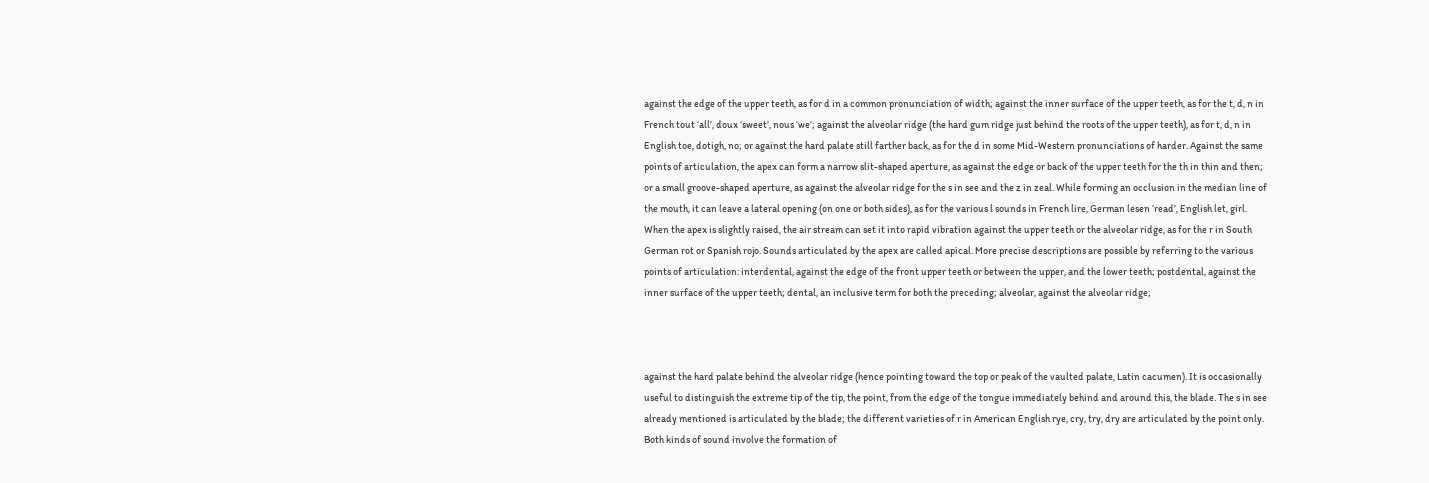against the edge of the upper teeth, as for d in a common pronunciation of width; against the inner surface of the upper teeth, as for the t, d, n in French tout ‘all’, doux ‘sweet’, nous ‘we’; against the alveolar ridge (the hard gum ridge just behind the roots of the upper teeth), as for t, d, n in English toe, dotigh, no; or against the hard palate still farther back, as for the d in some Mid-Western pronunciations of harder. Against the same points of articulation, the apex can form a narrow slit-shaped aperture, as against the edge or back of the upper teeth for the th in thin and then; or a small groove-shaped aperture, as against the alveolar ridge for the s in see and the z in zeal. While forming an occlusion in the median line of the mouth, it can leave a lateral opening (on one or both sides), as for the various l sounds in French lire, German lesen ‘read’, English let, girl. When the apex is slightly raised, the air stream can set it into rapid vibration against the upper teeth or the alveolar ridge, as for the r in South German rot or Spanish rojo. Sounds articulated by the apex are called apical. More precise descriptions are possible by referring to the various points of articulation: interdental, against the edge of the front upper teeth or between the upper, and the lower teeth; postdental, against the inner surface of the upper teeth; dental, an inclusive term for both the preceding; alveolar, against the alveolar ridge;



against the hard palate behind the alveolar ridge (hence pointing toward the top or peak of the vaulted palate, Latin cacumen). It is occasionally useful to distinguish the extreme tip of the tip, the point, from the edge of the tongue immediately behind and around this, the blade. The s in see already mentioned is articulated by the blade; the different varieties of r in American English rye, cry, try, dry are articulated by the point only. Both kinds of sound involve the formation of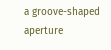a groove-shaped aperture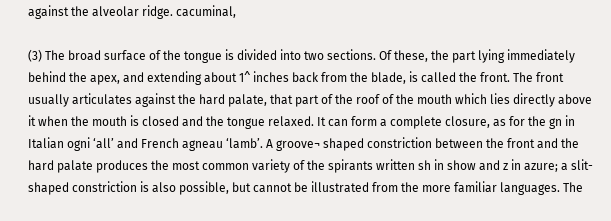against the alveolar ridge. cacuminal,

(3) The broad surface of the tongue is divided into two sections. Of these, the part lying immediately behind the apex, and extending about 1^ inches back from the blade, is called the front. The front usually articulates against the hard palate, that part of the roof of the mouth which lies directly above it when the mouth is closed and the tongue relaxed. It can form a complete closure, as for the gn in Italian ogni ‘all’ and French agneau ‘lamb’. A groove¬ shaped constriction between the front and the hard palate produces the most common variety of the spirants written sh in show and z in azure; a slit-shaped constriction is also possible, but cannot be illustrated from the more familiar languages. The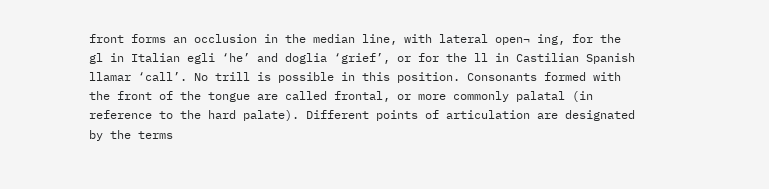front forms an occlusion in the median line, with lateral open¬ ing, for the gl in Italian egli ‘he’ and doglia ‘grief’, or for the ll in Castilian Spanish llamar ‘call’. No trill is possible in this position. Consonants formed with the front of the tongue are called frontal, or more commonly palatal (in reference to the hard palate). Different points of articulation are designated by the terms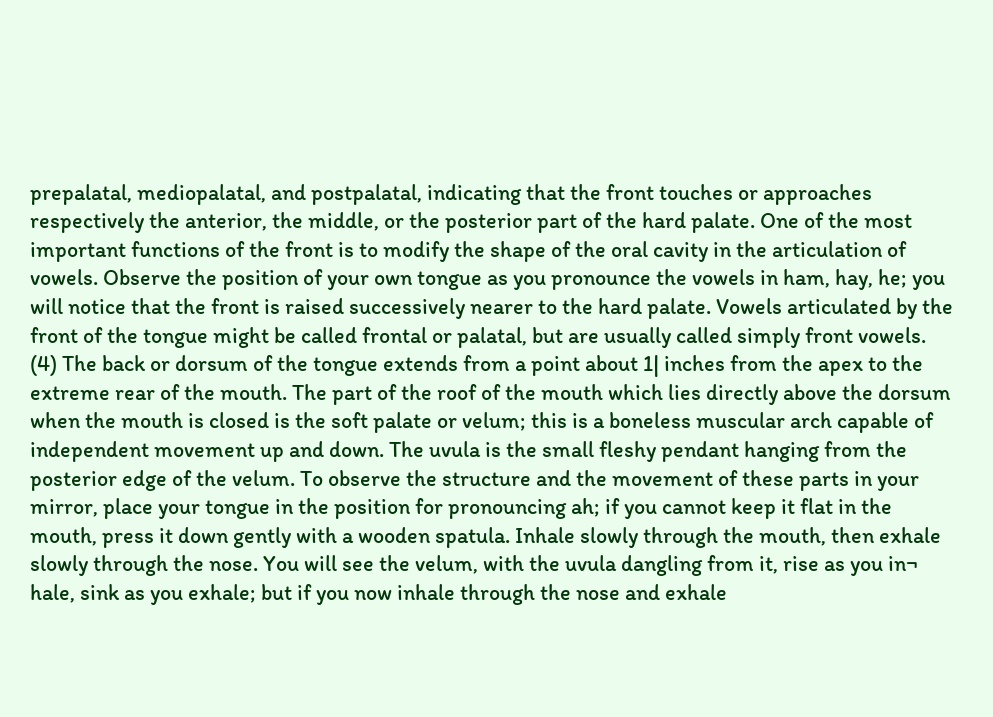prepalatal, mediopalatal, and postpalatal, indicating that the front touches or approaches respectively the anterior, the middle, or the posterior part of the hard palate. One of the most important functions of the front is to modify the shape of the oral cavity in the articulation of vowels. Observe the position of your own tongue as you pronounce the vowels in ham, hay, he; you will notice that the front is raised successively nearer to the hard palate. Vowels articulated by the front of the tongue might be called frontal or palatal, but are usually called simply front vowels. (4) The back or dorsum of the tongue extends from a point about 1| inches from the apex to the extreme rear of the mouth. The part of the roof of the mouth which lies directly above the dorsum when the mouth is closed is the soft palate or velum; this is a boneless muscular arch capable of independent movement up and down. The uvula is the small fleshy pendant hanging from the posterior edge of the velum. To observe the structure and the movement of these parts in your mirror, place your tongue in the position for pronouncing ah; if you cannot keep it flat in the mouth, press it down gently with a wooden spatula. Inhale slowly through the mouth, then exhale slowly through the nose. You will see the velum, with the uvula dangling from it, rise as you in¬ hale, sink as you exhale; but if you now inhale through the nose and exhale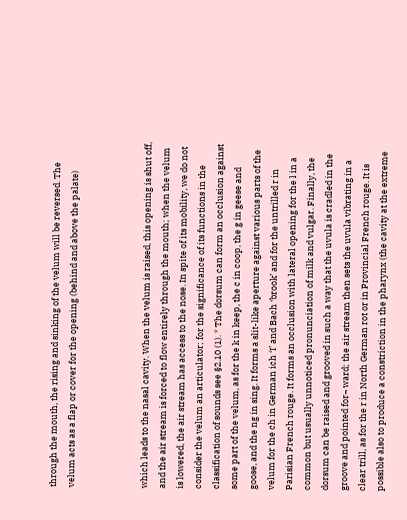through the mouth, the rising and sinking of the velum will be reversed. The velum acts as a flap or cover for the opening (behind and above the palate)



which leads to the nasal cavity. When the velum is raised, this opening is shut off, and the air stream is forced to flow entirely through the mouth; when the velum is lowered, the air stream has access to the nose. In spite of its mobility, we do not consider the velum an articulator; for the significance of its functions in the classification of sounds see §2.10 (1). * The dorsum can form an occlusion against some part of the velum, as for the k in keep, the c in coop, the g in geese and goose, and the ng in sing. It forms a slit-like aperture against various parts of the velum for the ch in German ich ‘I’ and Bach ‘brook’ and for the untrilled r in Parisian French rouge. It forms an occlusion with lateral opening for the l in a common but usually unnoticed pronunciation of milk and vulgar. Finally, the dorsum can be raised and grooved in such a way that the uvula is cradled in the groove and pointed for¬ ward; the air stream then sets the uvula vibrating in a clear trill, as for the r in North German rot or in Provincial French rouge. It is possible also to produce a constriction in the pharynx (the cavity at the extreme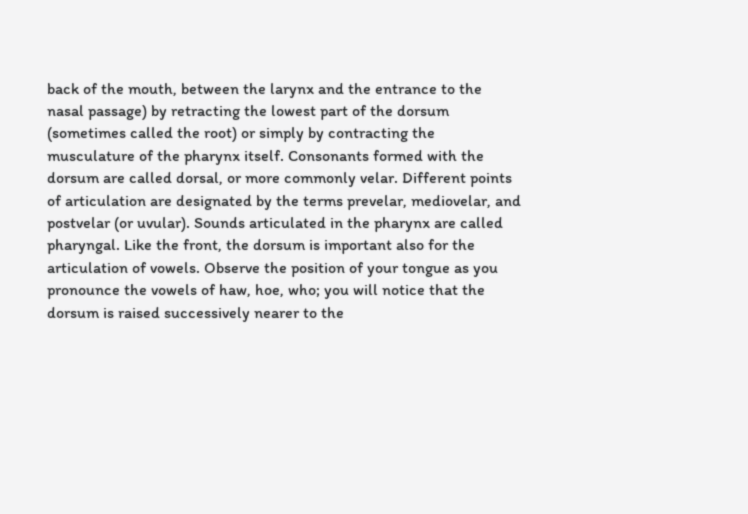back of the mouth, between the larynx and the entrance to the nasal passage) by retracting the lowest part of the dorsum (sometimes called the root) or simply by contracting the musculature of the pharynx itself. Consonants formed with the dorsum are called dorsal, or more commonly velar. Different points of articulation are designated by the terms prevelar, mediovelar, and postvelar (or uvular). Sounds articulated in the pharynx are called pharyngal. Like the front, the dorsum is important also for the articulation of vowels. Observe the position of your tongue as you pronounce the vowels of haw, hoe, who; you will notice that the dorsum is raised successively nearer to the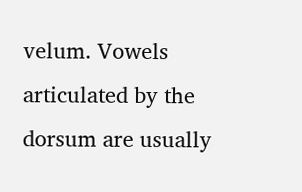velum. Vowels articulated by the dorsum are usually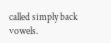called simply back vowels.